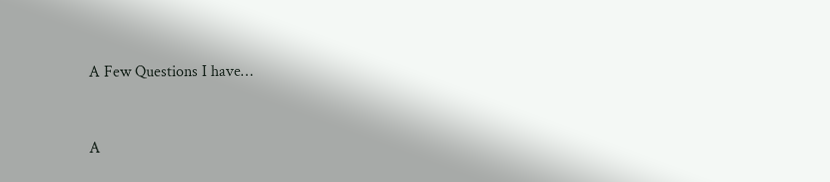A Few Questions I have…



A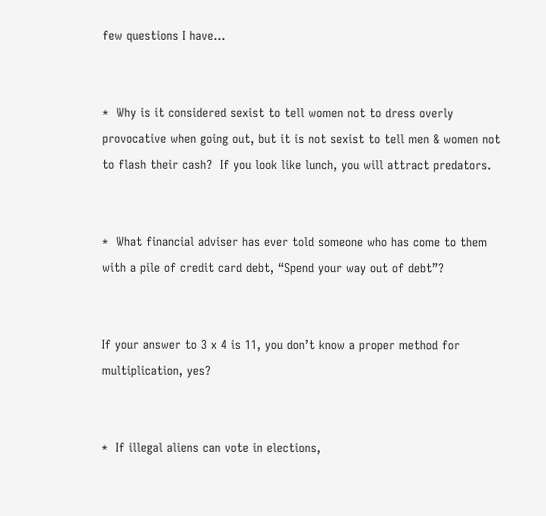few questions I have…


*  Why is it considered sexist to tell women not to dress overly provocative when going out, but it is not sexist to tell men & women not to flash their cash?  If you look like lunch, you will attract predators.


*  What financial adviser has ever told someone who has come to them with a pile of credit card debt, “Spend your way out of debt”?


If your answer to 3 x 4 is 11, you don’t know a proper method for multiplication, yes?


*  If illegal aliens can vote in elections,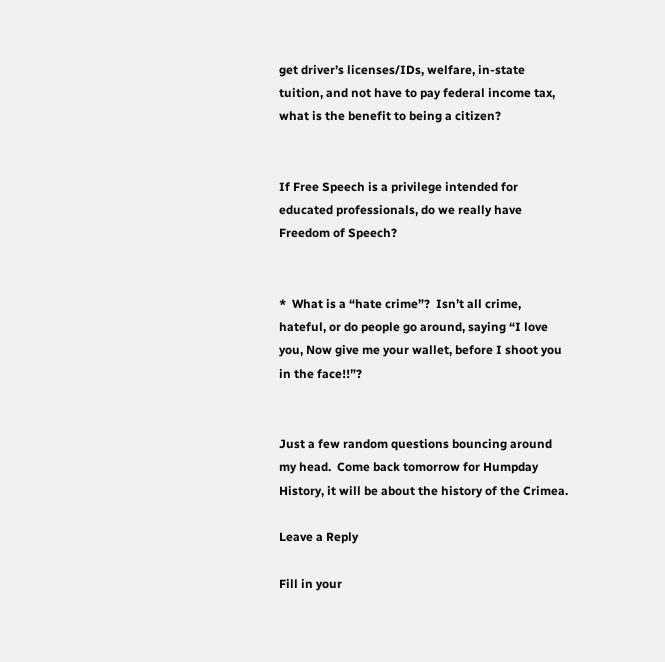get driver’s licenses/IDs, welfare, in-state tuition, and not have to pay federal income tax, what is the benefit to being a citizen?


If Free Speech is a privilege intended for educated professionals, do we really have Freedom of Speech?


*  What is a “hate crime”?  Isn’t all crime, hateful, or do people go around, saying “I love you, Now give me your wallet, before I shoot you in the face!!”?


Just a few random questions bouncing around my head.  Come back tomorrow for Humpday History, it will be about the history of the Crimea.

Leave a Reply

Fill in your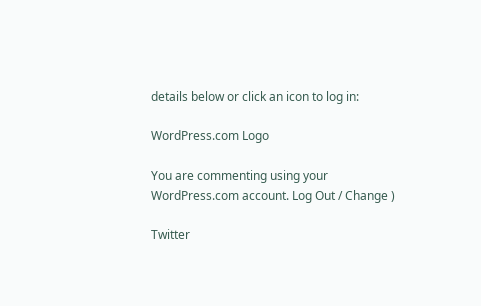details below or click an icon to log in:

WordPress.com Logo

You are commenting using your WordPress.com account. Log Out / Change )

Twitter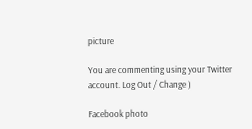picture

You are commenting using your Twitter account. Log Out / Change )

Facebook photo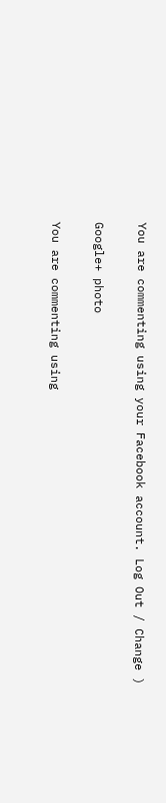You are commenting using your Facebook account. Log Out / Change )

Google+ photo

You are commenting using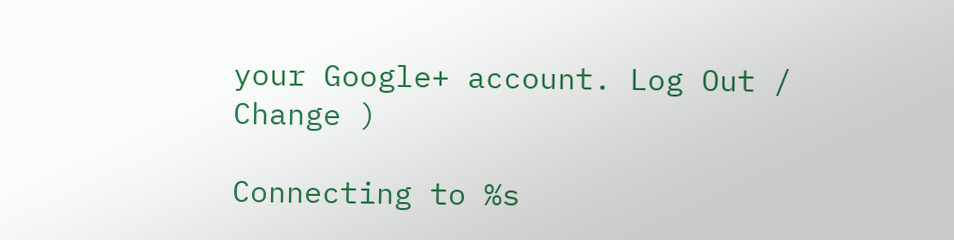your Google+ account. Log Out / Change )

Connecting to %s